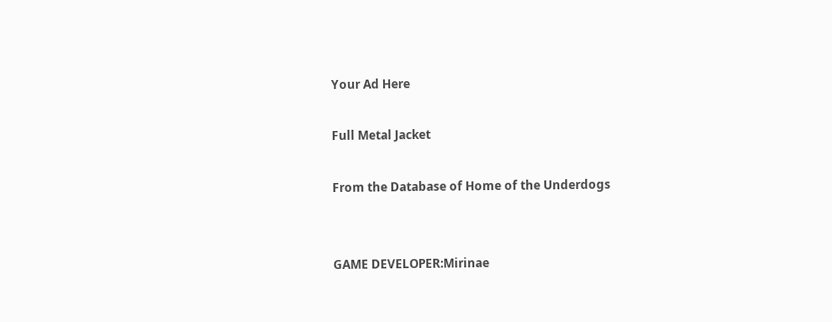Your Ad Here

Full Metal Jacket

From the Database of Home of the Underdogs


GAME DEVELOPER:Mirinae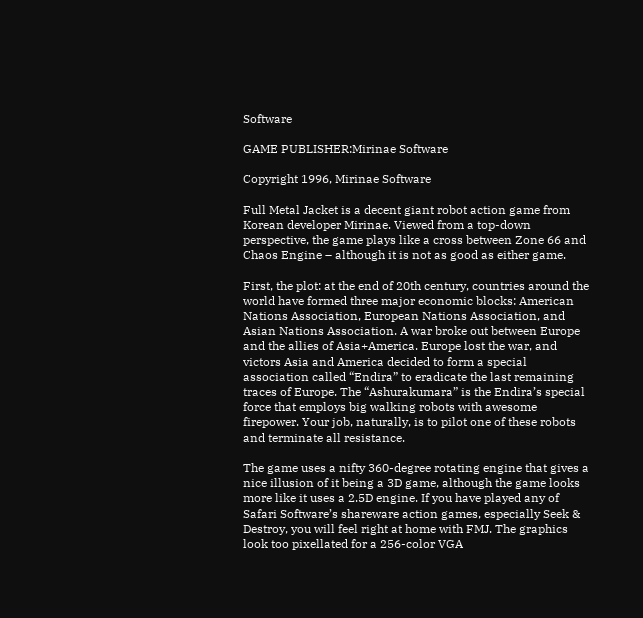Software

GAME PUBLISHER:Mirinae Software

Copyright 1996, Mirinae Software

Full Metal Jacket is a decent giant robot action game from Korean developer Mirinae. Viewed from a top-down perspective, the game plays like a cross between Zone 66 and Chaos Engine – although it is not as good as either game.

First, the plot: at the end of 20th century, countries around the world have formed three major economic blocks: American Nations Association, European Nations Association, and Asian Nations Association. A war broke out between Europe and the allies of Asia+America. Europe lost the war, and victors Asia and America decided to form a special association called “Endira” to eradicate the last remaining traces of Europe. The “Ashurakumara” is the Endira’s special force that employs big walking robots with awesome firepower. Your job, naturally, is to pilot one of these robots and terminate all resistance.

The game uses a nifty 360-degree rotating engine that gives a nice illusion of it being a 3D game, although the game looks more like it uses a 2.5D engine. If you have played any of Safari Software’s shareware action games, especially Seek & Destroy, you will feel right at home with FMJ. The graphics look too pixellated for a 256-color VGA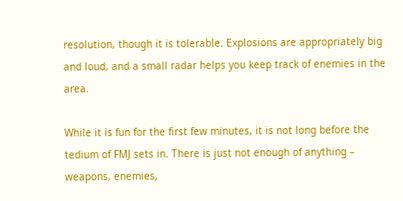resolution, though it is tolerable. Explosions are appropriately big and loud, and a small radar helps you keep track of enemies in the area.

While it is fun for the first few minutes, it is not long before the tedium of FMJ sets in. There is just not enough of anything – weapons, enemies,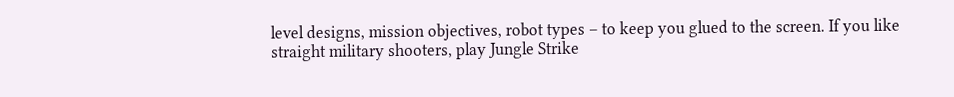level designs, mission objectives, robot types – to keep you glued to the screen. If you like straight military shooters, play Jungle Strike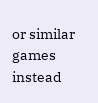or similar games instead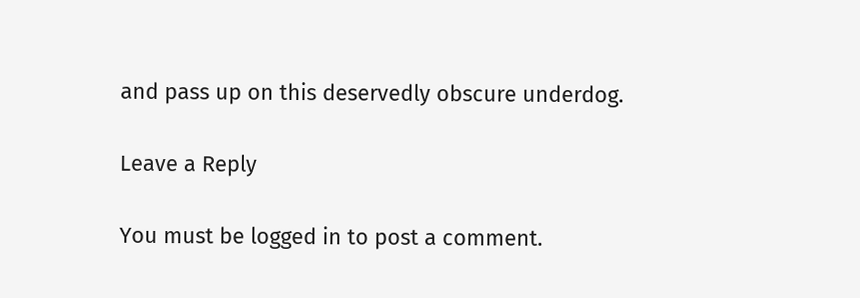and pass up on this deservedly obscure underdog.

Leave a Reply

You must be logged in to post a comment.